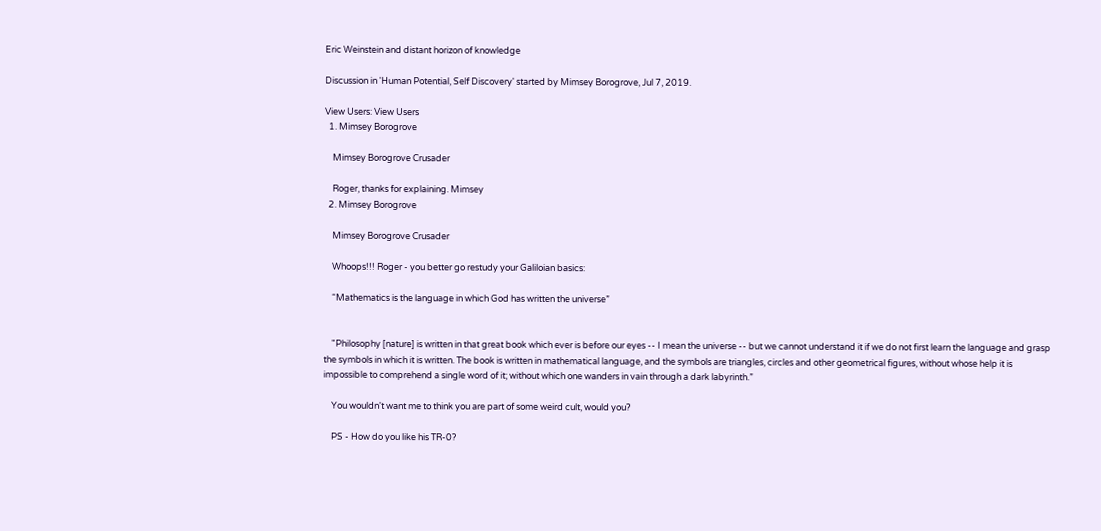Eric Weinstein and distant horizon of knowledge

Discussion in 'Human Potential, Self Discovery' started by Mimsey Borogrove, Jul 7, 2019.

View Users: View Users
  1. Mimsey Borogrove

    Mimsey Borogrove Crusader

    Roger, thanks for explaining. Mimsey
  2. Mimsey Borogrove

    Mimsey Borogrove Crusader

    Whoops!!! Roger - you better go restudy your Galiloian basics:

    “Mathematics is the language in which God has written the universe”


    "Philosophy [nature] is written in that great book which ever is before our eyes -- I mean the universe -- but we cannot understand it if we do not first learn the language and grasp the symbols in which it is written. The book is written in mathematical language, and the symbols are triangles, circles and other geometrical figures, without whose help it is impossible to comprehend a single word of it; without which one wanders in vain through a dark labyrinth.”

    You wouldn't want me to think you are part of some weird cult, would you?

    PS - How do you like his TR-0?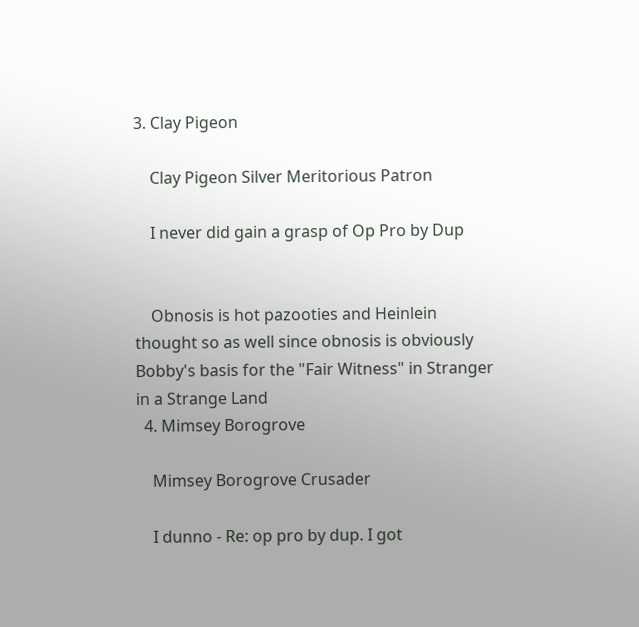3. Clay Pigeon

    Clay Pigeon Silver Meritorious Patron

    I never did gain a grasp of Op Pro by Dup


    Obnosis is hot pazooties and Heinlein thought so as well since obnosis is obviously Bobby's basis for the "Fair Witness" in Stranger in a Strange Land
  4. Mimsey Borogrove

    Mimsey Borogrove Crusader

    I dunno - Re: op pro by dup. I got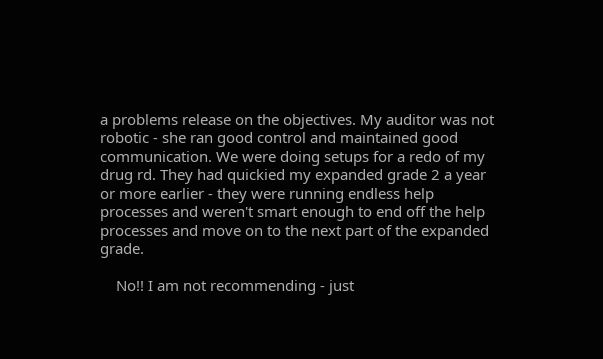a problems release on the objectives. My auditor was not robotic - she ran good control and maintained good communication. We were doing setups for a redo of my drug rd. They had quickied my expanded grade 2 a year or more earlier - they were running endless help processes and weren't smart enough to end off the help processes and move on to the next part of the expanded grade.

    No!! I am not recommending - just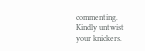commenting. Kindly untwist your knickers.